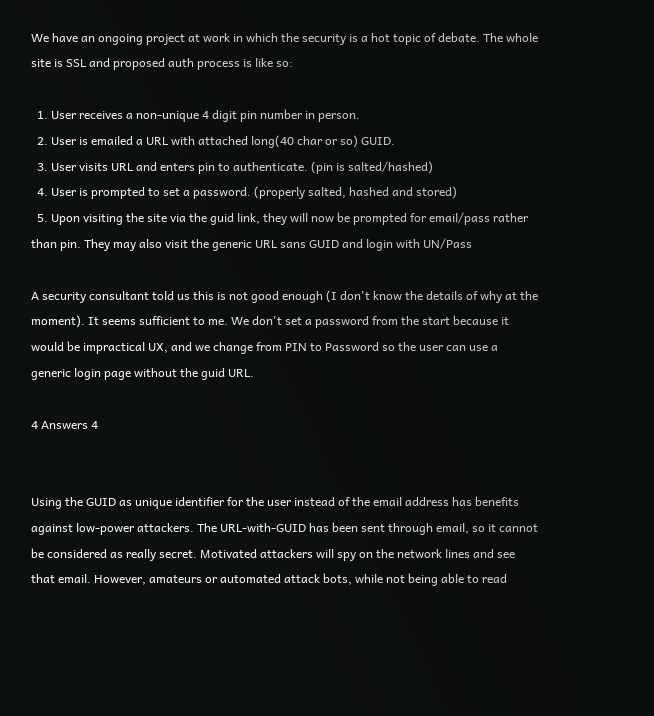We have an ongoing project at work in which the security is a hot topic of debate. The whole site is SSL and proposed auth process is like so:

  1. User receives a non-unique 4 digit pin number in person.
  2. User is emailed a URL with attached long(40 char or so) GUID.
  3. User visits URL and enters pin to authenticate. (pin is salted/hashed)
  4. User is prompted to set a password. (properly salted, hashed and stored)
  5. Upon visiting the site via the guid link, they will now be prompted for email/pass rather than pin. They may also visit the generic URL sans GUID and login with UN/Pass

A security consultant told us this is not good enough (I don't know the details of why at the moment). It seems sufficient to me. We don't set a password from the start because it would be impractical UX, and we change from PIN to Password so the user can use a generic login page without the guid URL.

4 Answers 4


Using the GUID as unique identifier for the user instead of the email address has benefits against low-power attackers. The URL-with-GUID has been sent through email, so it cannot be considered as really secret. Motivated attackers will spy on the network lines and see that email. However, amateurs or automated attack bots, while not being able to read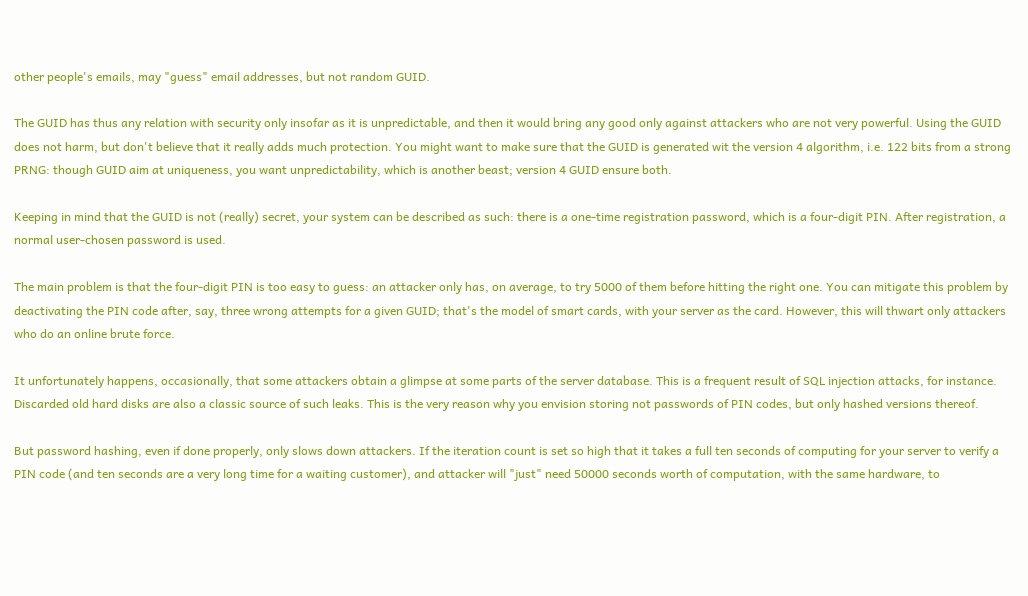other people's emails, may "guess" email addresses, but not random GUID.

The GUID has thus any relation with security only insofar as it is unpredictable, and then it would bring any good only against attackers who are not very powerful. Using the GUID does not harm, but don't believe that it really adds much protection. You might want to make sure that the GUID is generated wit the version 4 algorithm, i.e. 122 bits from a strong PRNG: though GUID aim at uniqueness, you want unpredictability, which is another beast; version 4 GUID ensure both.

Keeping in mind that the GUID is not (really) secret, your system can be described as such: there is a one-time registration password, which is a four-digit PIN. After registration, a normal user-chosen password is used.

The main problem is that the four-digit PIN is too easy to guess: an attacker only has, on average, to try 5000 of them before hitting the right one. You can mitigate this problem by deactivating the PIN code after, say, three wrong attempts for a given GUID; that's the model of smart cards, with your server as the card. However, this will thwart only attackers who do an online brute force.

It unfortunately happens, occasionally, that some attackers obtain a glimpse at some parts of the server database. This is a frequent result of SQL injection attacks, for instance. Discarded old hard disks are also a classic source of such leaks. This is the very reason why you envision storing not passwords of PIN codes, but only hashed versions thereof.

But password hashing, even if done properly, only slows down attackers. If the iteration count is set so high that it takes a full ten seconds of computing for your server to verify a PIN code (and ten seconds are a very long time for a waiting customer), and attacker will "just" need 50000 seconds worth of computation, with the same hardware, to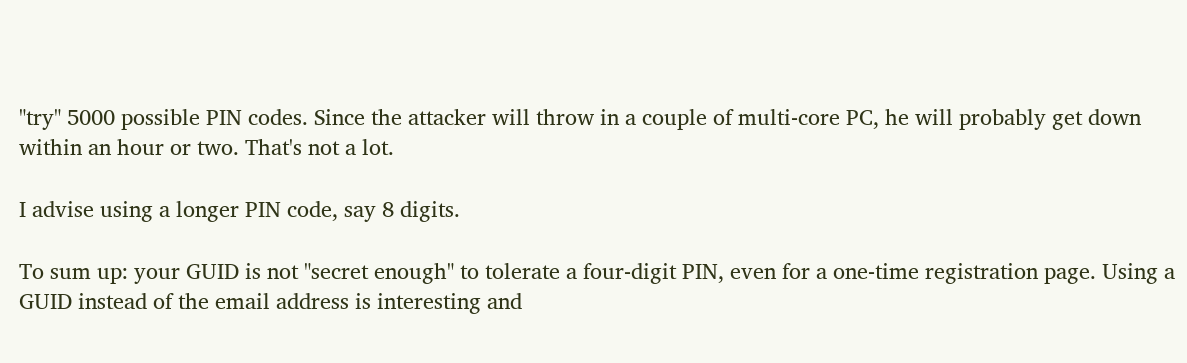"try" 5000 possible PIN codes. Since the attacker will throw in a couple of multi-core PC, he will probably get down within an hour or two. That's not a lot.

I advise using a longer PIN code, say 8 digits.

To sum up: your GUID is not "secret enough" to tolerate a four-digit PIN, even for a one-time registration page. Using a GUID instead of the email address is interesting and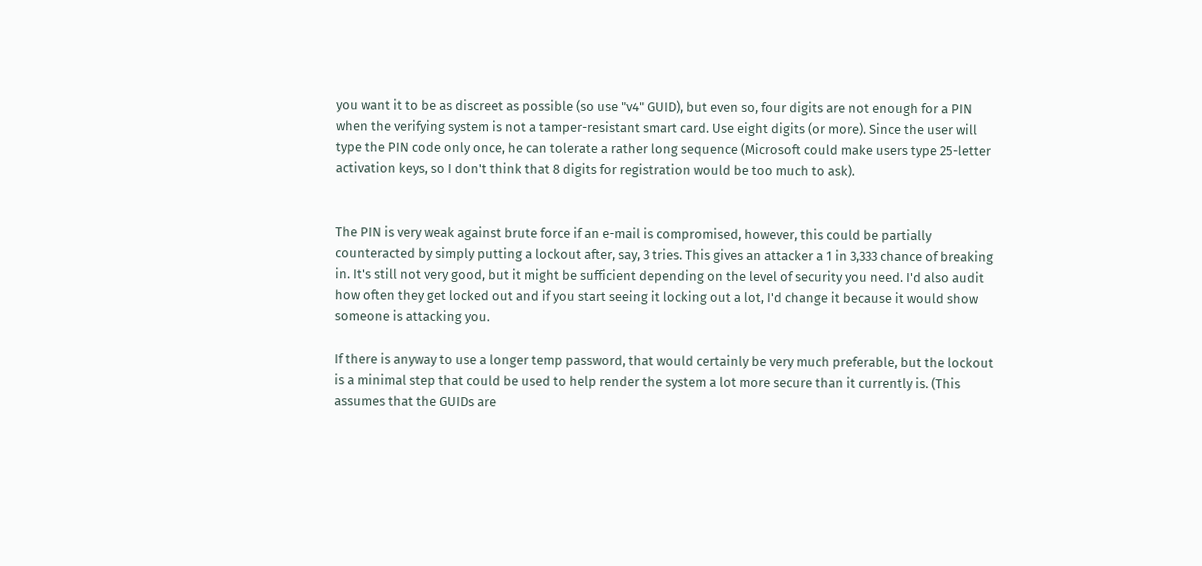you want it to be as discreet as possible (so use "v4" GUID), but even so, four digits are not enough for a PIN when the verifying system is not a tamper-resistant smart card. Use eight digits (or more). Since the user will type the PIN code only once, he can tolerate a rather long sequence (Microsoft could make users type 25-letter activation keys, so I don't think that 8 digits for registration would be too much to ask).


The PIN is very weak against brute force if an e-mail is compromised, however, this could be partially counteracted by simply putting a lockout after, say, 3 tries. This gives an attacker a 1 in 3,333 chance of breaking in. It's still not very good, but it might be sufficient depending on the level of security you need. I'd also audit how often they get locked out and if you start seeing it locking out a lot, I'd change it because it would show someone is attacking you.

If there is anyway to use a longer temp password, that would certainly be very much preferable, but the lockout is a minimal step that could be used to help render the system a lot more secure than it currently is. (This assumes that the GUIDs are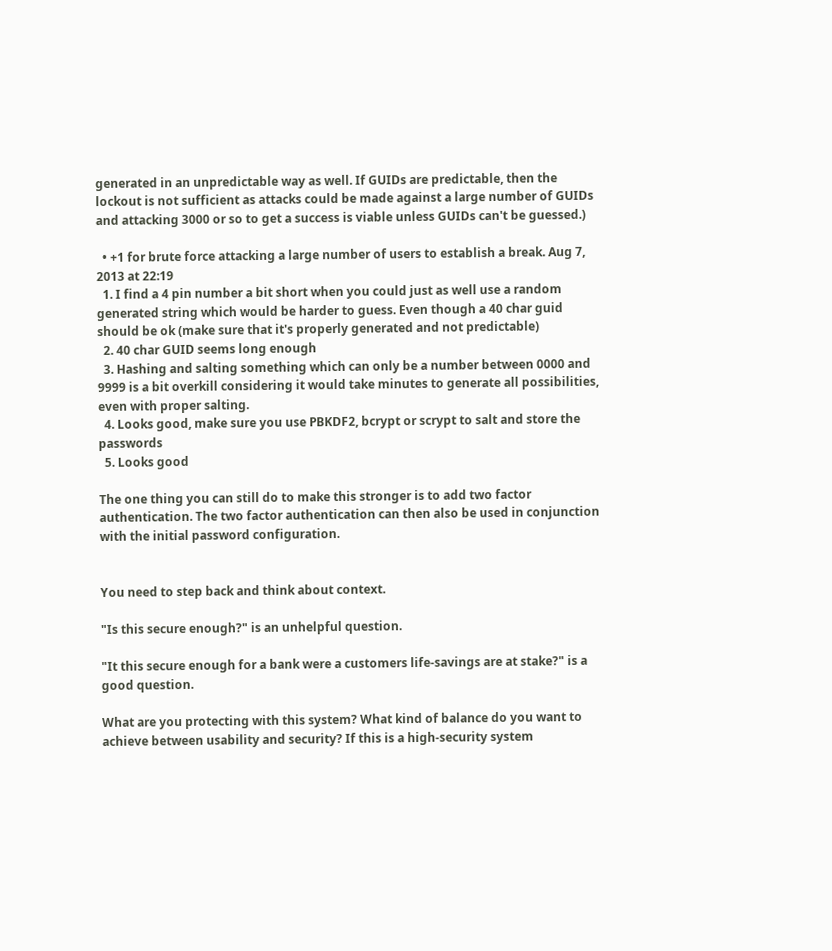generated in an unpredictable way as well. If GUIDs are predictable, then the lockout is not sufficient as attacks could be made against a large number of GUIDs and attacking 3000 or so to get a success is viable unless GUIDs can't be guessed.)

  • +1 for brute force attacking a large number of users to establish a break. Aug 7, 2013 at 22:19
  1. I find a 4 pin number a bit short when you could just as well use a random generated string which would be harder to guess. Even though a 40 char guid should be ok (make sure that it's properly generated and not predictable)
  2. 40 char GUID seems long enough
  3. Hashing and salting something which can only be a number between 0000 and 9999 is a bit overkill considering it would take minutes to generate all possibilities, even with proper salting.
  4. Looks good, make sure you use PBKDF2, bcrypt or scrypt to salt and store the passwords
  5. Looks good

The one thing you can still do to make this stronger is to add two factor authentication. The two factor authentication can then also be used in conjunction with the initial password configuration.


You need to step back and think about context.

"Is this secure enough?" is an unhelpful question.

"It this secure enough for a bank were a customers life-savings are at stake?" is a good question.

What are you protecting with this system? What kind of balance do you want to achieve between usability and security? If this is a high-security system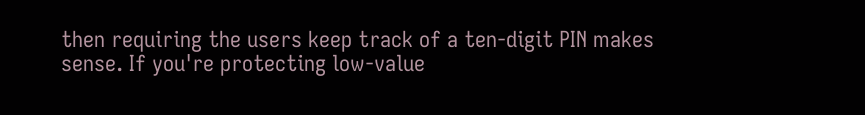then requiring the users keep track of a ten-digit PIN makes sense. If you're protecting low-value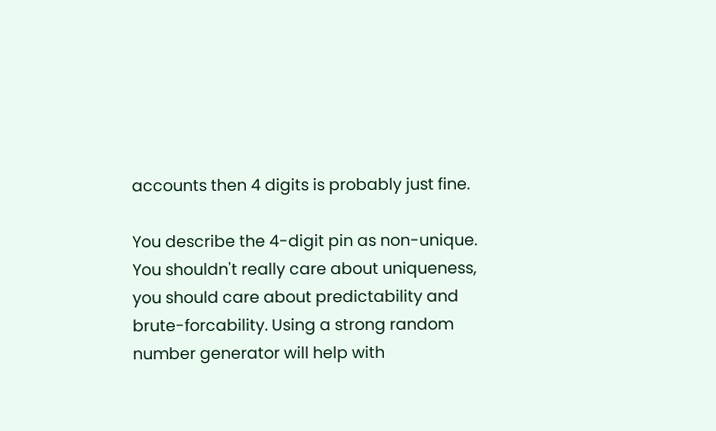accounts then 4 digits is probably just fine.

You describe the 4-digit pin as non-unique. You shouldn't really care about uniqueness, you should care about predictability and brute-forcability. Using a strong random number generator will help with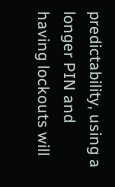predictability, using a longer PIN and having lockouts will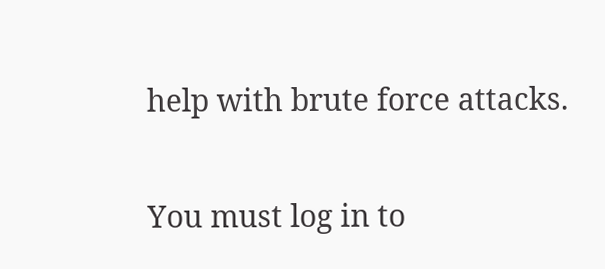help with brute force attacks.

You must log in to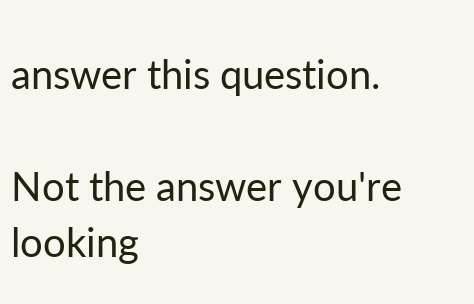answer this question.

Not the answer you're looking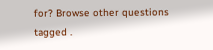for? Browse other questions tagged .